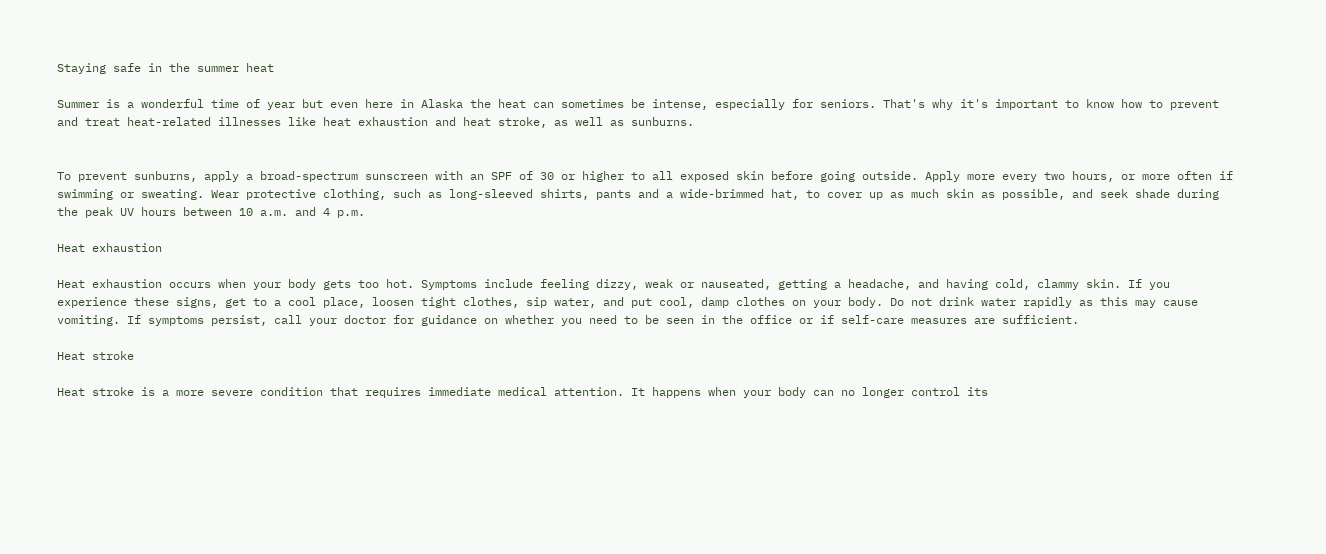Staying safe in the summer heat

Summer is a wonderful time of year but even here in Alaska the heat can sometimes be intense, especially for seniors. That's why it's important to know how to prevent and treat heat-related illnesses like heat exhaustion and heat stroke, as well as sunburns.


To prevent sunburns, apply a broad-spectrum sunscreen with an SPF of 30 or higher to all exposed skin before going outside. Apply more every two hours, or more often if swimming or sweating. Wear protective clothing, such as long-sleeved shirts, pants and a wide-brimmed hat, to cover up as much skin as possible, and seek shade during the peak UV hours between 10 a.m. and 4 p.m.

Heat exhaustion

Heat exhaustion occurs when your body gets too hot. Symptoms include feeling dizzy, weak or nauseated, getting a headache, and having cold, clammy skin. If you experience these signs, get to a cool place, loosen tight clothes, sip water, and put cool, damp clothes on your body. Do not drink water rapidly as this may cause vomiting. If symptoms persist, call your doctor for guidance on whether you need to be seen in the office or if self-care measures are sufficient.

Heat stroke

Heat stroke is a more severe condition that requires immediate medical attention. It happens when your body can no longer control its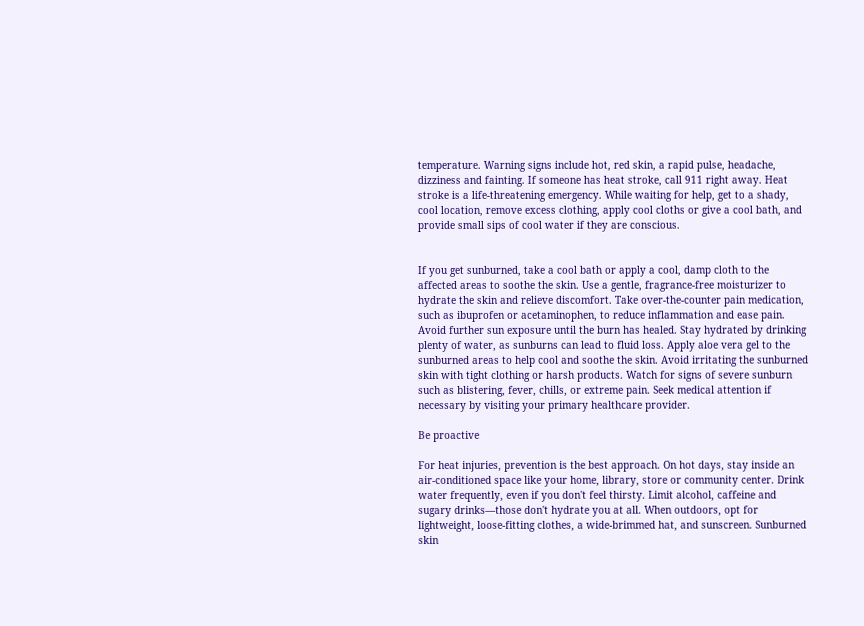temperature. Warning signs include hot, red skin, a rapid pulse, headache, dizziness and fainting. If someone has heat stroke, call 911 right away. Heat stroke is a life-threatening emergency. While waiting for help, get to a shady, cool location, remove excess clothing, apply cool cloths or give a cool bath, and provide small sips of cool water if they are conscious.


If you get sunburned, take a cool bath or apply a cool, damp cloth to the affected areas to soothe the skin. Use a gentle, fragrance-free moisturizer to hydrate the skin and relieve discomfort. Take over-the-counter pain medication, such as ibuprofen or acetaminophen, to reduce inflammation and ease pain. Avoid further sun exposure until the burn has healed. Stay hydrated by drinking plenty of water, as sunburns can lead to fluid loss. Apply aloe vera gel to the sunburned areas to help cool and soothe the skin. Avoid irritating the sunburned skin with tight clothing or harsh products. Watch for signs of severe sunburn such as blistering, fever, chills, or extreme pain. Seek medical attention if necessary by visiting your primary healthcare provider.

Be proactive

For heat injuries, prevention is the best approach. On hot days, stay inside an air-conditioned space like your home, library, store or community center. Drink water frequently, even if you don't feel thirsty. Limit alcohol, caffeine and sugary drinks—those don't hydrate you at all. When outdoors, opt for lightweight, loose-fitting clothes, a wide-brimmed hat, and sunscreen. Sunburned skin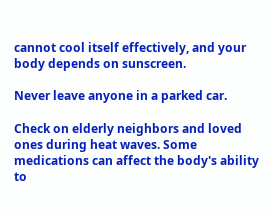cannot cool itself effectively, and your body depends on sunscreen.

Never leave anyone in a parked car.

Check on elderly neighbors and loved ones during heat waves. Some medications can affect the body's ability to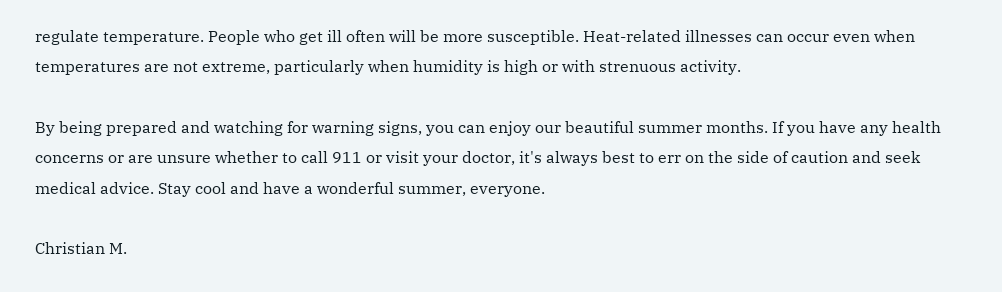regulate temperature. People who get ill often will be more susceptible. Heat-related illnesses can occur even when temperatures are not extreme, particularly when humidity is high or with strenuous activity.

By being prepared and watching for warning signs, you can enjoy our beautiful summer months. If you have any health concerns or are unsure whether to call 911 or visit your doctor, it's always best to err on the side of caution and seek medical advice. Stay cool and have a wonderful summer, everyone.

Christian M.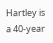Hartley is a 40-year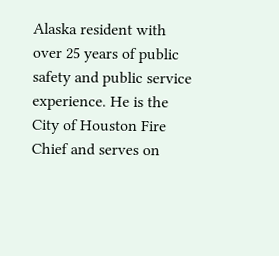Alaska resident with over 25 years of public safety and public service experience. He is the City of Houston Fire Chief and serves on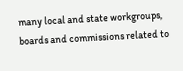many local and state workgroups, boards and commissions related to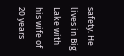safety. He lives in Big Lake with his wife of 20 years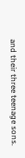and their three teenage sons.